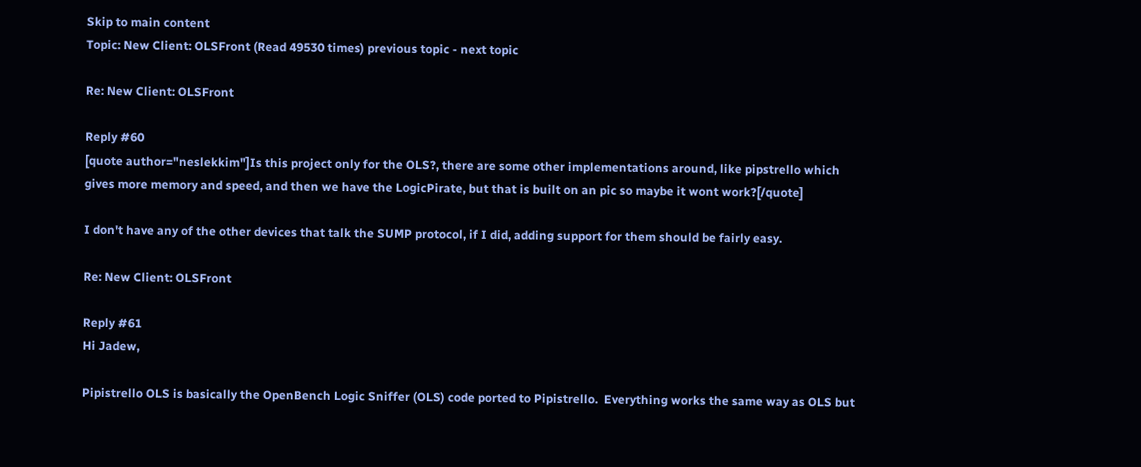Skip to main content
Topic: New Client: OLSFront (Read 49530 times) previous topic - next topic

Re: New Client: OLSFront

Reply #60
[quote author="neslekkim"]Is this project only for the OLS?, there are some other implementations around, like pipstrello which gives more memory and speed, and then we have the LogicPirate, but that is built on an pic so maybe it wont work?[/quote]

I don't have any of the other devices that talk the SUMP protocol, if I did, adding support for them should be fairly easy.

Re: New Client: OLSFront

Reply #61
Hi Jadew,

Pipistrello OLS is basically the OpenBench Logic Sniffer (OLS) code ported to Pipistrello.  Everything works the same way as OLS but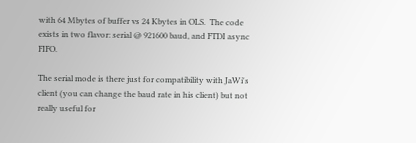with 64 Mbytes of buffer vs 24 Kbytes in OLS.  The code exists in two flavor: serial @ 921600 baud, and FTDI async FIFO.

The serial mode is there just for compatibility with JaWi's client (you can change the baud rate in his client) but not really useful for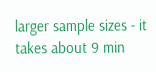larger sample sizes - it takes about 9 min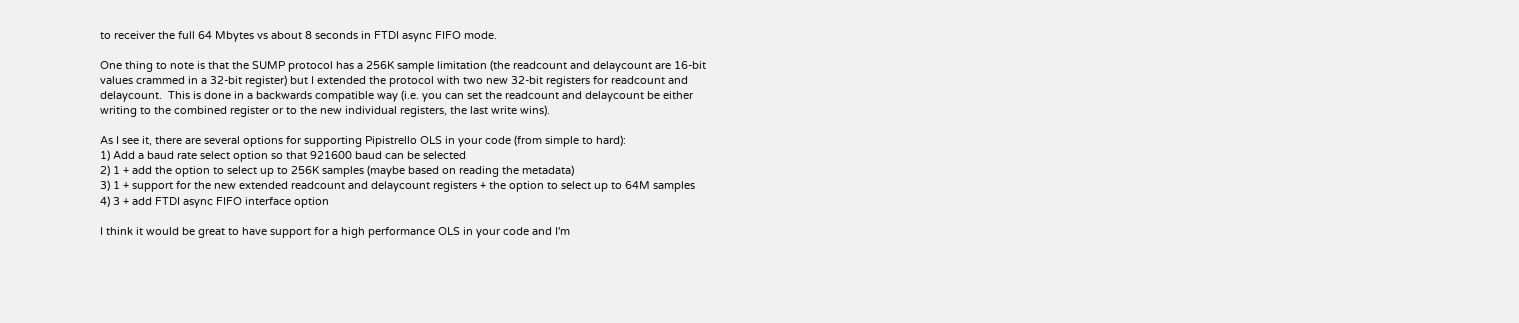to receiver the full 64 Mbytes vs about 8 seconds in FTDI async FIFO mode.

One thing to note is that the SUMP protocol has a 256K sample limitation (the readcount and delaycount are 16-bit values crammed in a 32-bit register) but I extended the protocol with two new 32-bit registers for readcount and delaycount.  This is done in a backwards compatible way (i.e. you can set the readcount and delaycount be either writing to the combined register or to the new individual registers, the last write wins).

As I see it, there are several options for supporting Pipistrello OLS in your code (from simple to hard):
1) Add a baud rate select option so that 921600 baud can be selected
2) 1 + add the option to select up to 256K samples (maybe based on reading the metadata)
3) 1 + support for the new extended readcount and delaycount registers + the option to select up to 64M samples
4) 3 + add FTDI async FIFO interface option

I think it would be great to have support for a high performance OLS in your code and I'm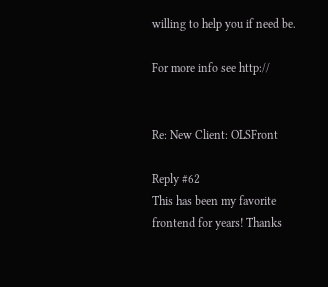willing to help you if need be.

For more info see http://


Re: New Client: OLSFront

Reply #62
This has been my favorite frontend for years! Thanks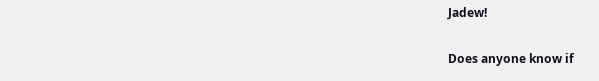Jadew!

Does anyone know if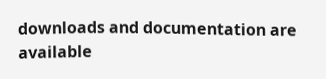downloads and documentation are available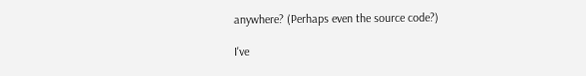anywhere? (Perhaps even the source code?)

I've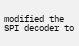modified the SPI decoder to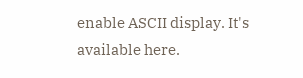enable ASCII display. It's available here.